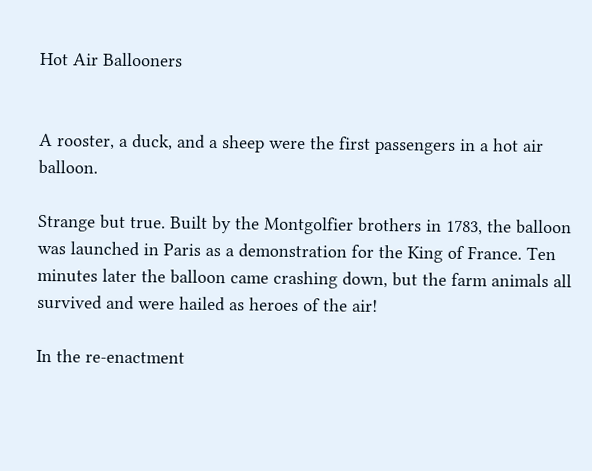Hot Air Ballooners


A rooster, a duck, and a sheep were the first passengers in a hot air balloon.

Strange but true. Built by the Montgolfier brothers in 1783, the balloon was launched in Paris as a demonstration for the King of France. Ten minutes later the balloon came crashing down, but the farm animals all survived and were hailed as heroes of the air!

In the re-enactment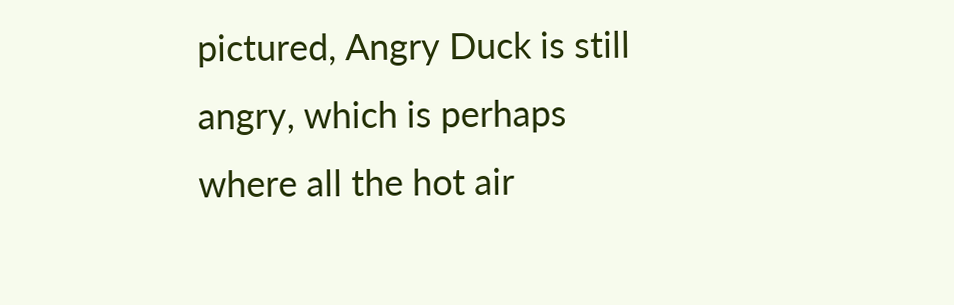pictured, Angry Duck is still angry, which is perhaps where all the hot air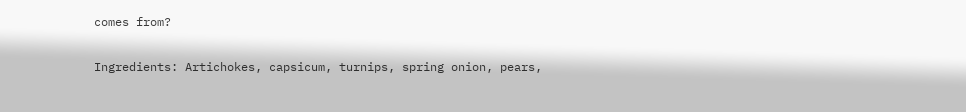comes from?

Ingredients: Artichokes, capsicum, turnips, spring onion, pears,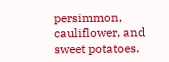persimmon, cauliflower, and sweet potatoes.